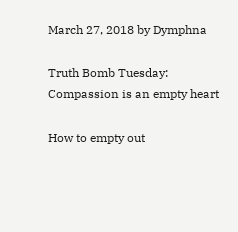March 27, 2018 by Dymphna

Truth Bomb Tuesday: Compassion is an empty heart

How to empty out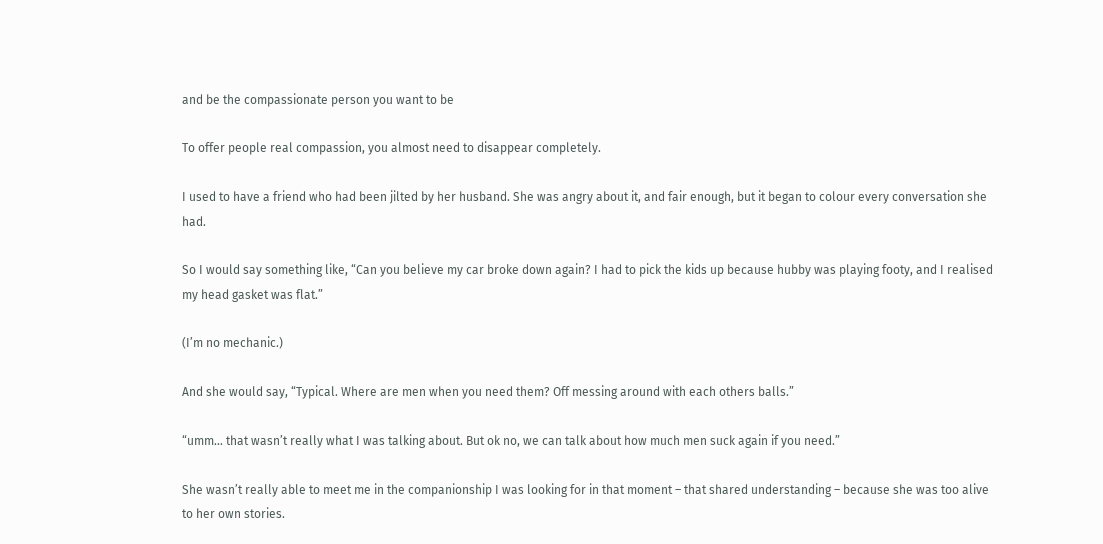and be the compassionate person you want to be

To offer people real compassion, you almost need to disappear completely.

I used to have a friend who had been jilted by her husband. She was angry about it, and fair enough, but it began to colour every conversation she had.

So I would say something like, “Can you believe my car broke down again? I had to pick the kids up because hubby was playing footy, and I realised my head gasket was flat.”

(I’m no mechanic.)

And she would say, “Typical. Where are men when you need them? Off messing around with each others balls.”

“umm… that wasn’t really what I was talking about. But ok no, we can talk about how much men suck again if you need.”

She wasn’t really able to meet me in the companionship I was looking for in that moment – that shared understanding – because she was too alive to her own stories.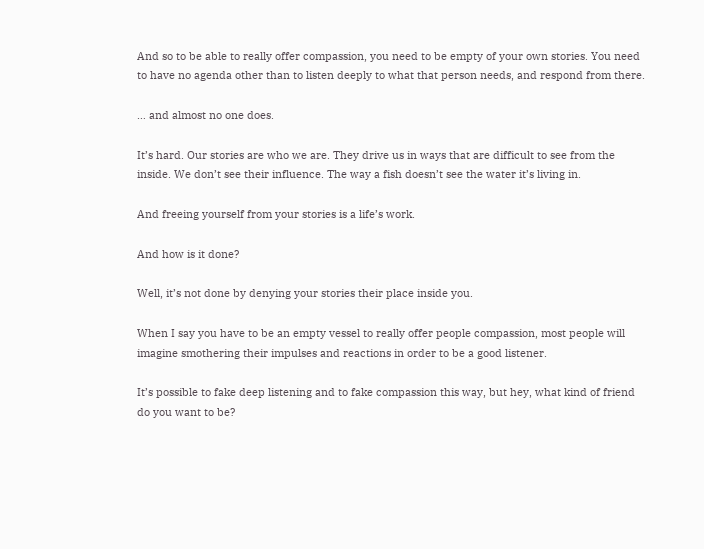And so to be able to really offer compassion, you need to be empty of your own stories. You need to have no agenda other than to listen deeply to what that person needs, and respond from there.

… and almost no one does.

It’s hard. Our stories are who we are. They drive us in ways that are difficult to see from the inside. We don’t see their influence. The way a fish doesn’t see the water it’s living in.

And freeing yourself from your stories is a life’s work.

And how is it done?

Well, it’s not done by denying your stories their place inside you.

When I say you have to be an empty vessel to really offer people compassion, most people will imagine smothering their impulses and reactions in order to be a good listener.

It’s possible to fake deep listening and to fake compassion this way, but hey, what kind of friend do you want to be?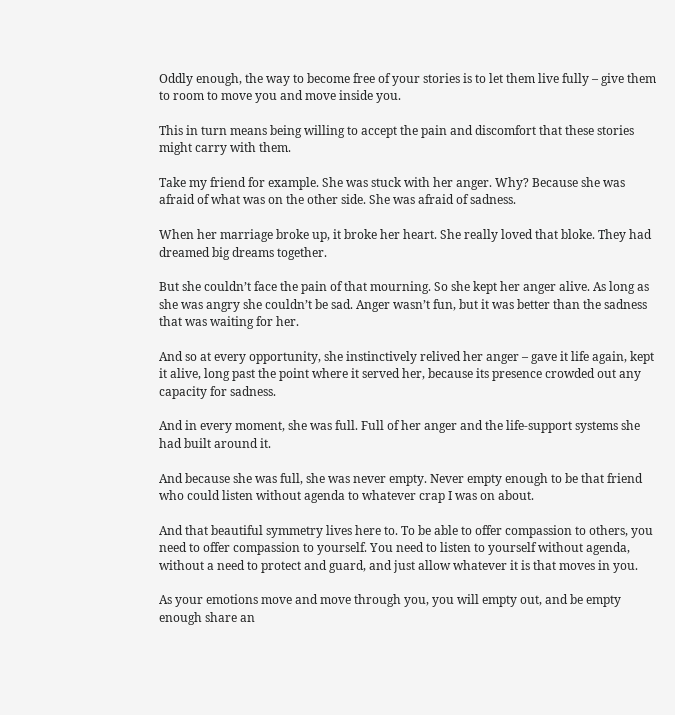Oddly enough, the way to become free of your stories is to let them live fully – give them to room to move you and move inside you.

This in turn means being willing to accept the pain and discomfort that these stories might carry with them.

Take my friend for example. She was stuck with her anger. Why? Because she was afraid of what was on the other side. She was afraid of sadness.

When her marriage broke up, it broke her heart. She really loved that bloke. They had dreamed big dreams together.

But she couldn’t face the pain of that mourning. So she kept her anger alive. As long as she was angry she couldn’t be sad. Anger wasn’t fun, but it was better than the sadness that was waiting for her.

And so at every opportunity, she instinctively relived her anger – gave it life again, kept it alive, long past the point where it served her, because its presence crowded out any capacity for sadness.

And in every moment, she was full. Full of her anger and the life-support systems she had built around it.

And because she was full, she was never empty. Never empty enough to be that friend who could listen without agenda to whatever crap I was on about.

And that beautiful symmetry lives here to. To be able to offer compassion to others, you need to offer compassion to yourself. You need to listen to yourself without agenda, without a need to protect and guard, and just allow whatever it is that moves in you.

As your emotions move and move through you, you will empty out, and be empty enough share an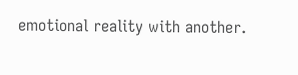emotional reality with another.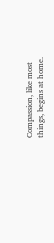Compassion, like most things, begins at home.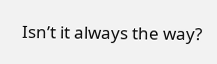Isn’t it always the way?